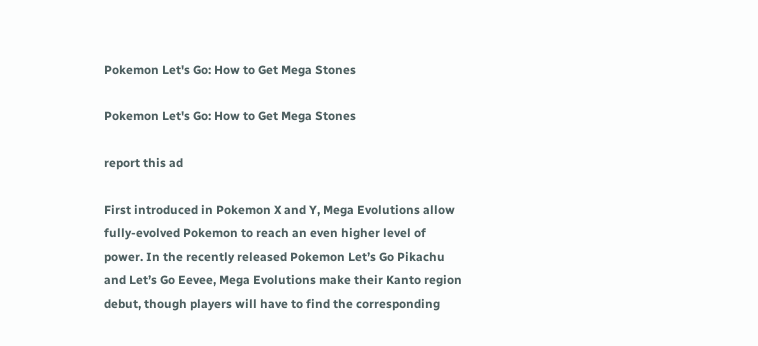Pokemon Let's Go: How to Get Mega Stones

Pokemon Let's Go: How to Get Mega Stones

report this ad

First introduced in Pokemon X and Y, Mega Evolutions allow fully-evolved Pokemon to reach an even higher level of power. In the recently released Pokemon Let’s Go Pikachu and Let’s Go Eevee, Mega Evolutions make their Kanto region debut, though players will have to find the corresponding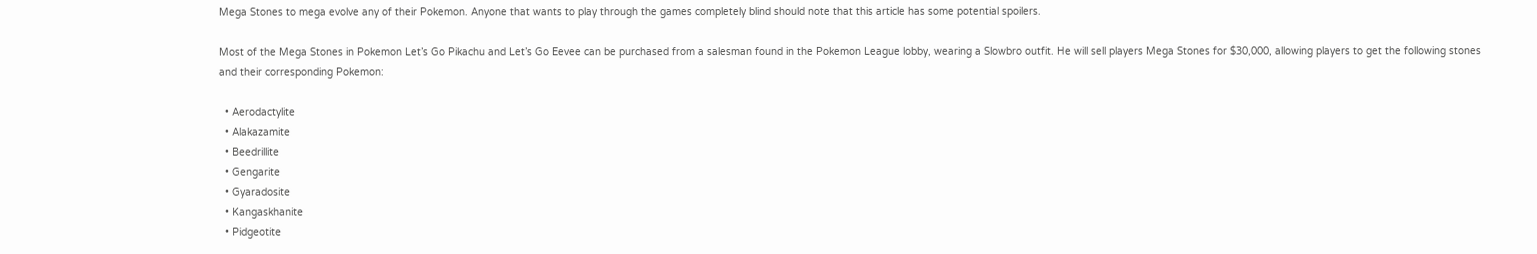Mega Stones to mega evolve any of their Pokemon. Anyone that wants to play through the games completely blind should note that this article has some potential spoilers.

Most of the Mega Stones in Pokemon Let’s Go Pikachu and Let’s Go Eevee can be purchased from a salesman found in the Pokemon League lobby, wearing a Slowbro outfit. He will sell players Mega Stones for $30,000, allowing players to get the following stones and their corresponding Pokemon:

  • Aerodactylite
  • Alakazamite
  • Beedrillite
  • Gengarite
  • Gyaradosite
  • Kangaskhanite
  • Pidgeotite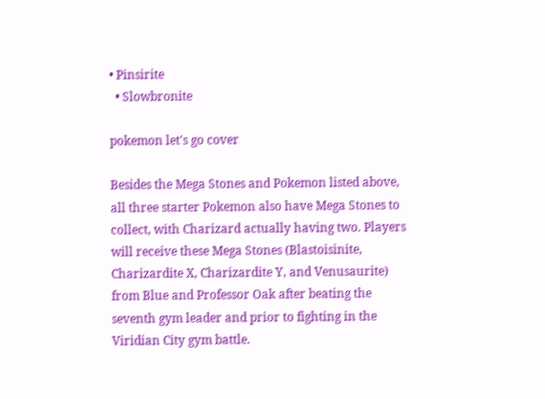• Pinsirite
  • Slowbronite

pokemon let's go cover

Besides the Mega Stones and Pokemon listed above, all three starter Pokemon also have Mega Stones to collect, with Charizard actually having two. Players will receive these Mega Stones (Blastoisinite, Charizardite X, Charizardite Y, and Venusaurite) from Blue and Professor Oak after beating the seventh gym leader and prior to fighting in the Viridian City gym battle.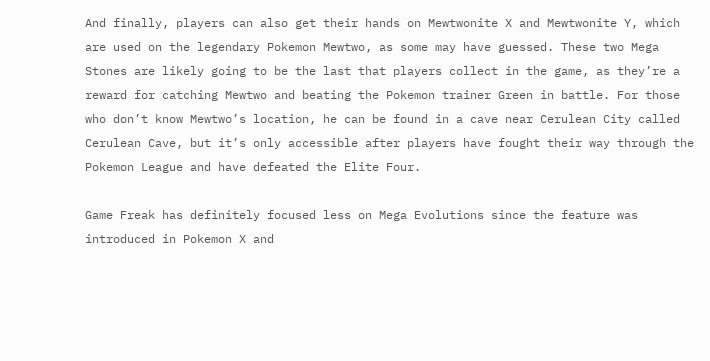And finally, players can also get their hands on Mewtwonite X and Mewtwonite Y, which are used on the legendary Pokemon Mewtwo, as some may have guessed. These two Mega Stones are likely going to be the last that players collect in the game, as they’re a reward for catching Mewtwo and beating the Pokemon trainer Green in battle. For those who don’t know Mewtwo’s location, he can be found in a cave near Cerulean City called Cerulean Cave, but it’s only accessible after players have fought their way through the Pokemon League and have defeated the Elite Four.

Game Freak has definitely focused less on Mega Evolutions since the feature was introduced in Pokemon X and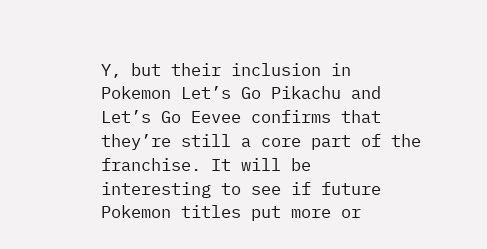Y, but their inclusion in Pokemon Let’s Go Pikachu and Let’s Go Eevee confirms that they’re still a core part of the franchise. It will be interesting to see if future Pokemon titles put more or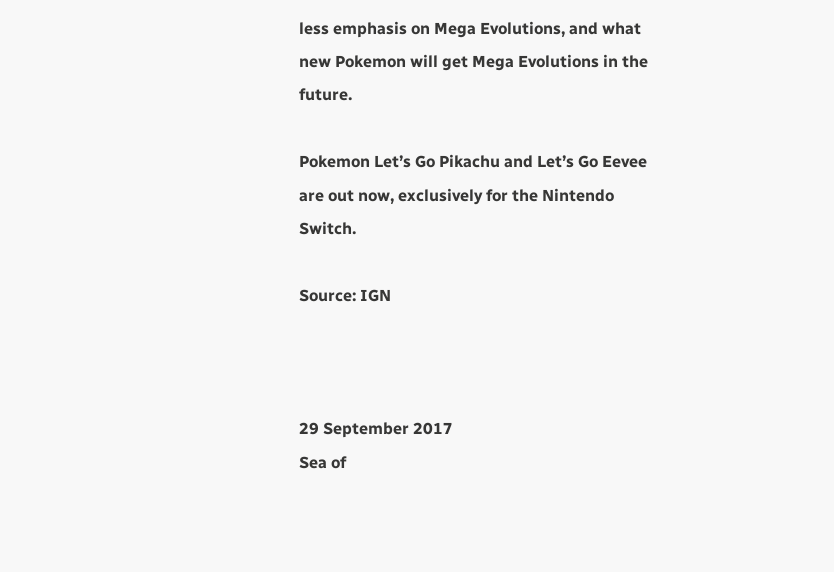less emphasis on Mega Evolutions, and what new Pokemon will get Mega Evolutions in the future.

Pokemon Let’s Go Pikachu and Let’s Go Eevee are out now, exclusively for the Nintendo Switch.

Source: IGN



29 September 2017
Sea of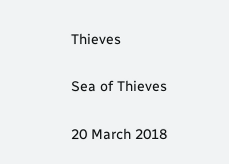Thieves

Sea of Thieves

20 March 2018